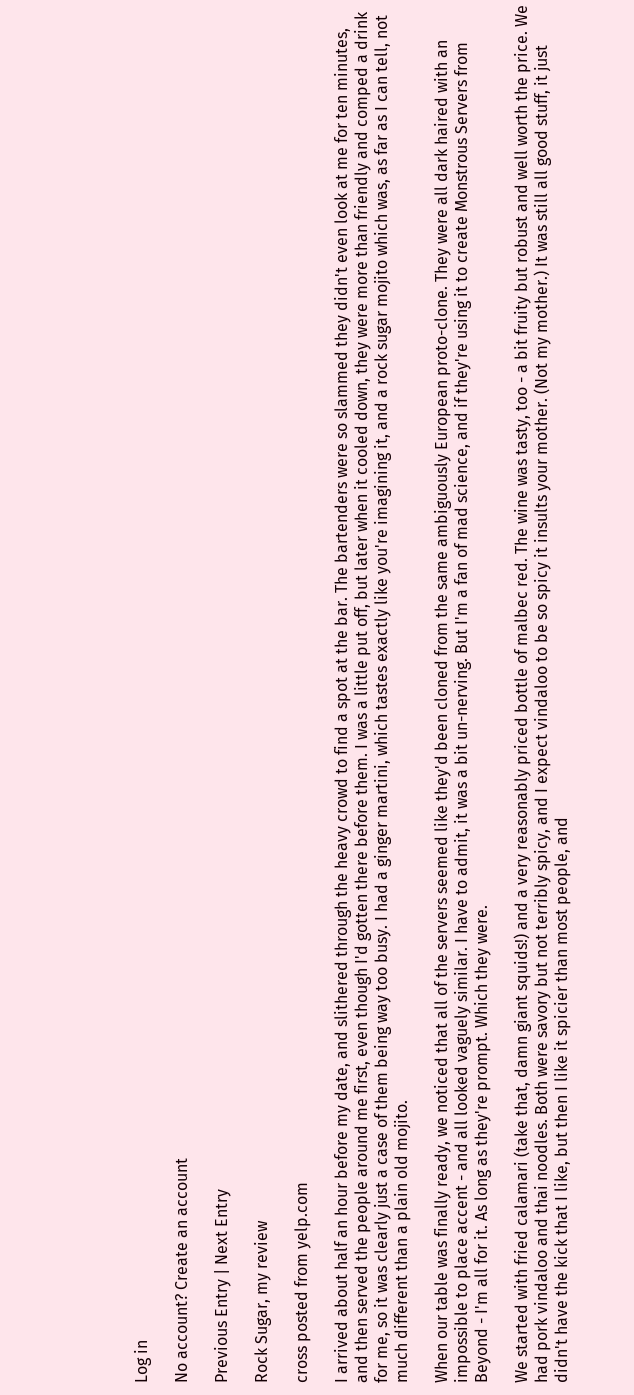Log in

No account? Create an account

Previous Entry | Next Entry

Rock Sugar, my review

cross posted from yelp.com

I arrived about half an hour before my date, and slithered through the heavy crowd to find a spot at the bar. The bartenders were so slammed they didn't even look at me for ten minutes, and then served the people around me first, even though I'd gotten there before them. I was a little put off, but later when it cooled down, they were more than friendly and comped a drink for me, so it was clearly just a case of them being way too busy. I had a ginger martini, which tastes exactly like you're imagining it, and a rock sugar mojito which was, as far as I can tell, not much different than a plain old mojito.

When our table was finally ready, we noticed that all of the servers seemed like they'd been cloned from the same ambiguously European proto-clone. They were all dark haired with an impossible to place accent - and all looked vaguely similar. I have to admit, it was a bit un-nerving. But I'm a fan of mad science, and if they're using it to create Monstrous Servers from Beyond - I'm all for it. As long as they're prompt. Which they were.

We started with fried calamari (take that, damn giant squids!) and a very reasonably priced bottle of malbec red. The wine was tasty, too - a bit fruity but robust and well worth the price. We had pork vindaloo and thai noodles. Both were savory but not terribly spicy, and I expect vindaloo to be so spicy it insults your mother. (Not my mother.) It was still all good stuff, it just didn't have the kick that I like, but then I like it spicier than most people, and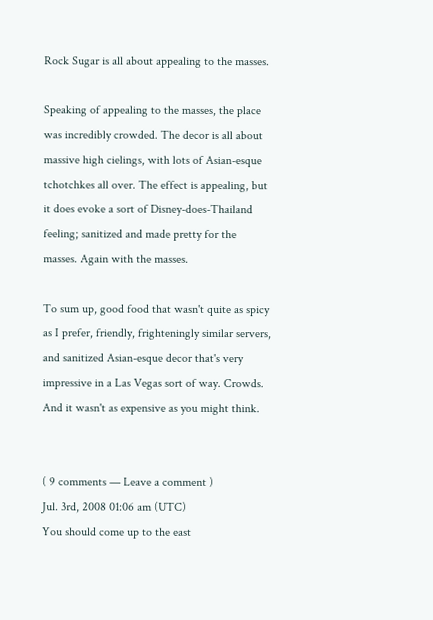Rock Sugar is all about appealing to the masses.

Speaking of appealing to the masses, the place was incredibly crowded. The decor is all about massive high cielings, with lots of Asian-esque tchotchkes all over. The effect is appealing, but it does evoke a sort of Disney-does-Thailand feeling; sanitized and made pretty for the masses. Again with the masses.

To sum up, good food that wasn't quite as spicy as I prefer, friendly, frighteningly similar servers, and sanitized Asian-esque decor that's very impressive in a Las Vegas sort of way. Crowds. And it wasn't as expensive as you might think.


( 9 comments — Leave a comment )
Jul. 3rd, 2008 01:06 am (UTC)
You should come up to the east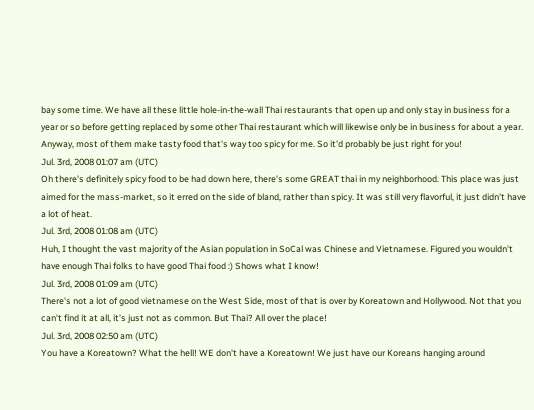bay some time. We have all these little hole-in-the-wall Thai restaurants that open up and only stay in business for a year or so before getting replaced by some other Thai restaurant which will likewise only be in business for about a year. Anyway, most of them make tasty food that's way too spicy for me. So it'd probably be just right for you!
Jul. 3rd, 2008 01:07 am (UTC)
Oh there's definitely spicy food to be had down here, there's some GREAT thai in my neighborhood. This place was just aimed for the mass-market, so it erred on the side of bland, rather than spicy. It was still very flavorful, it just didn't have a lot of heat.
Jul. 3rd, 2008 01:08 am (UTC)
Huh, I thought the vast majority of the Asian population in SoCal was Chinese and Vietnamese. Figured you wouldn't have enough Thai folks to have good Thai food :) Shows what I know!
Jul. 3rd, 2008 01:09 am (UTC)
There's not a lot of good vietnamese on the West Side, most of that is over by Koreatown and Hollywood. Not that you can't find it at all, it's just not as common. But Thai? All over the place!
Jul. 3rd, 2008 02:50 am (UTC)
You have a Koreatown? What the hell! WE don't have a Koreatown! We just have our Koreans hanging around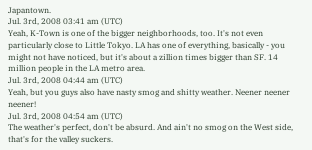Japantown.
Jul. 3rd, 2008 03:41 am (UTC)
Yeah, K-Town is one of the bigger neighborhoods, too. It's not even particularly close to Little Tokyo. LA has one of everything, basically - you might not have noticed, but it's about a zillion times bigger than SF. 14 million people in the LA metro area.
Jul. 3rd, 2008 04:44 am (UTC)
Yeah, but you guys also have nasty smog and shitty weather. Neener neener neener!
Jul. 3rd, 2008 04:54 am (UTC)
The weather's perfect, don't be absurd. And ain't no smog on the West side, that's for the valley suckers.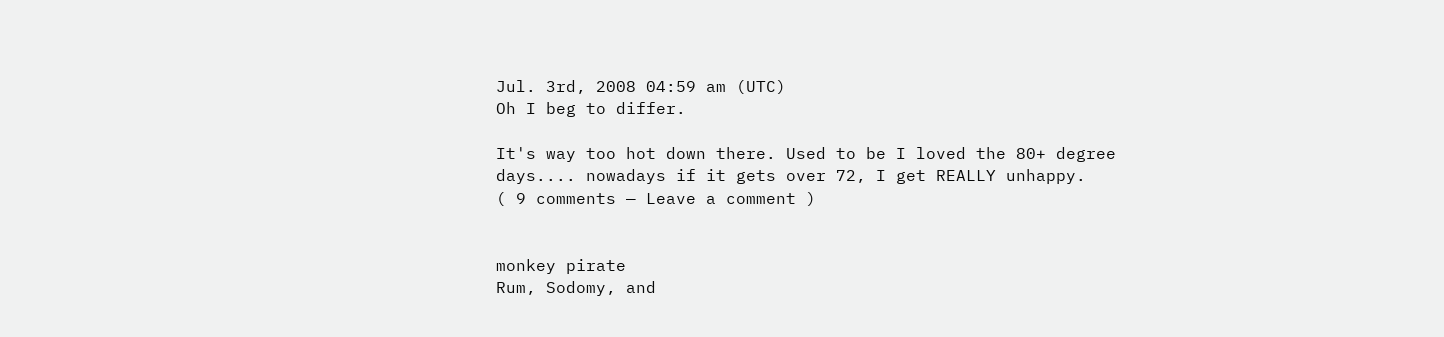Jul. 3rd, 2008 04:59 am (UTC)
Oh I beg to differ.

It's way too hot down there. Used to be I loved the 80+ degree days.... nowadays if it gets over 72, I get REALLY unhappy.
( 9 comments — Leave a comment )


monkey pirate
Rum, Sodomy, and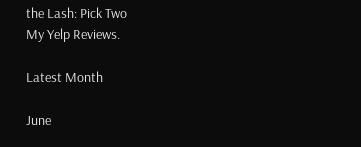the Lash: Pick Two
My Yelp Reviews.

Latest Month

June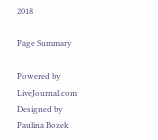2018

Page Summary

Powered by LiveJournal.com
Designed by Paulina Bozek